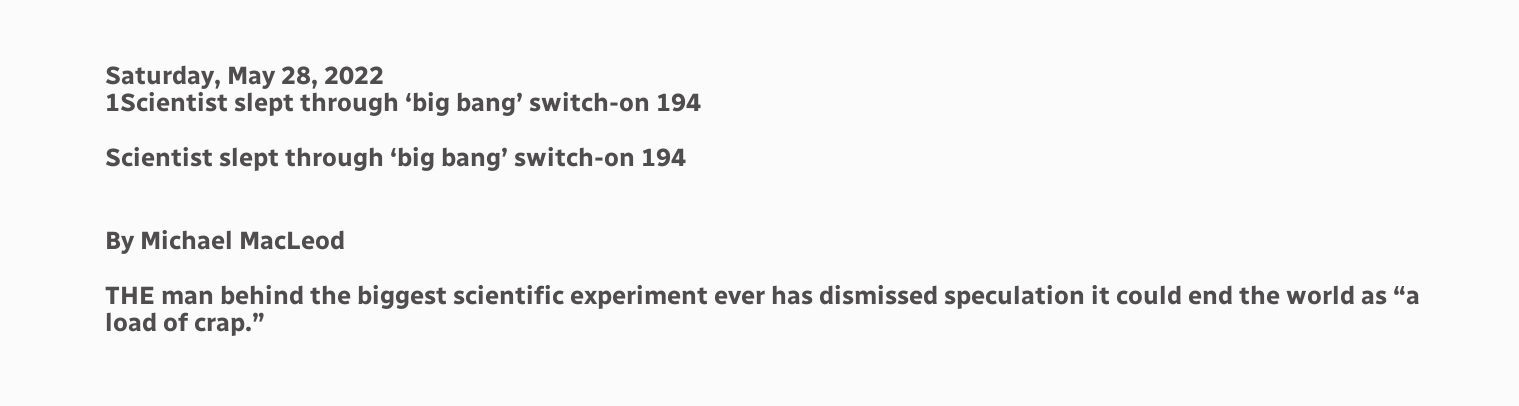Saturday, May 28, 2022
1Scientist slept through ‘big bang’ switch-on 194

Scientist slept through ‘big bang’ switch-on 194


By Michael MacLeod

THE man behind the biggest scientific experiment ever has dismissed speculation it could end the world as “a load of crap.”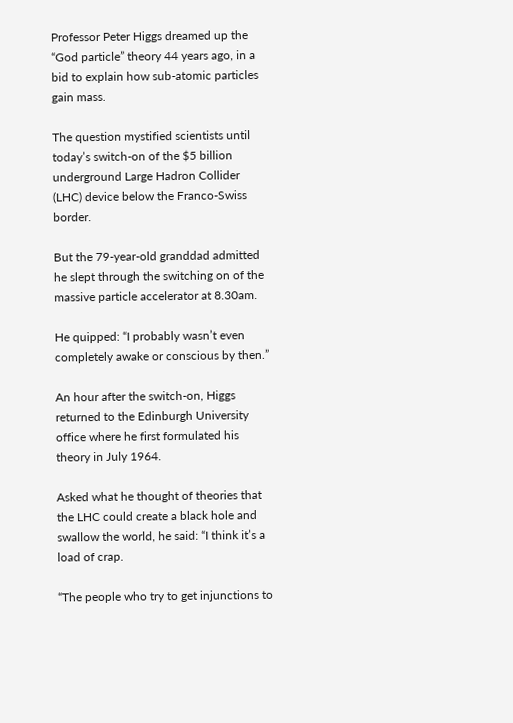Professor Peter Higgs dreamed up the “God particle” theory 44 years ago, in a bid to explain how sub-atomic particles gain mass.

The question mystified scientists until today’s switch-on of the $5 billion underground Large Hadron Collider (LHC) device below the Franco-Swiss border.

But the 79-year-old granddad admitted he slept through the switching on of the massive particle accelerator at 8.30am.

He quipped: “I probably wasn’t even completely awake or conscious by then.”

An hour after the switch-on, Higgs returned to the Edinburgh University office where he first formulated his theory in July 1964.

Asked what he thought of theories that the LHC could create a black hole and swallow the world, he said: “I think it’s a load of crap.

“The people who try to get injunctions to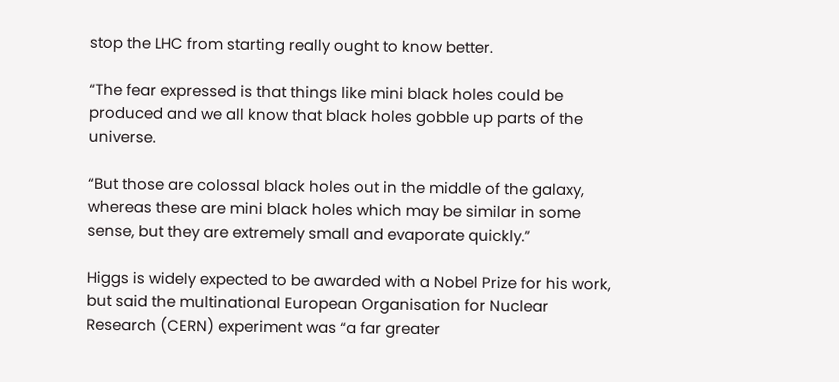stop the LHC from starting really ought to know better.

“The fear expressed is that things like mini black holes could be produced and we all know that black holes gobble up parts of the universe.

“But those are colossal black holes out in the middle of the galaxy, whereas these are mini black holes which may be similar in some sense, but they are extremely small and evaporate quickly.”

Higgs is widely expected to be awarded with a Nobel Prize for his work, but said the multinational European Organisation for Nuclear Research (CERN) experiment was “a far greater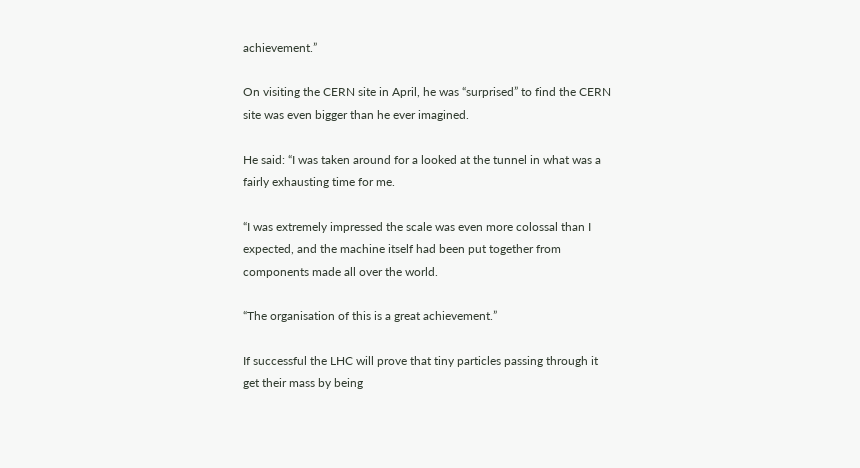achievement.”

On visiting the CERN site in April, he was “surprised” to find the CERN site was even bigger than he ever imagined.

He said: “I was taken around for a looked at the tunnel in what was a fairly exhausting time for me.

“I was extremely impressed the scale was even more colossal than I expected, and the machine itself had been put together from components made all over the world.

“The organisation of this is a great achievement.”

If successful the LHC will prove that tiny particles passing through it get their mass by being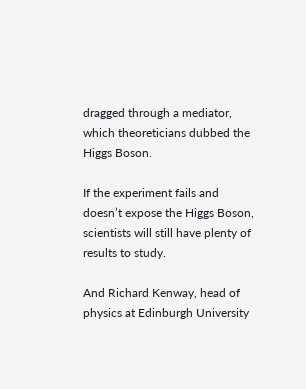dragged through a mediator, which theoreticians dubbed the Higgs Boson.

If the experiment fails and doesn’t expose the Higgs Boson, scientists will still have plenty of results to study.

And Richard Kenway, head of physics at Edinburgh University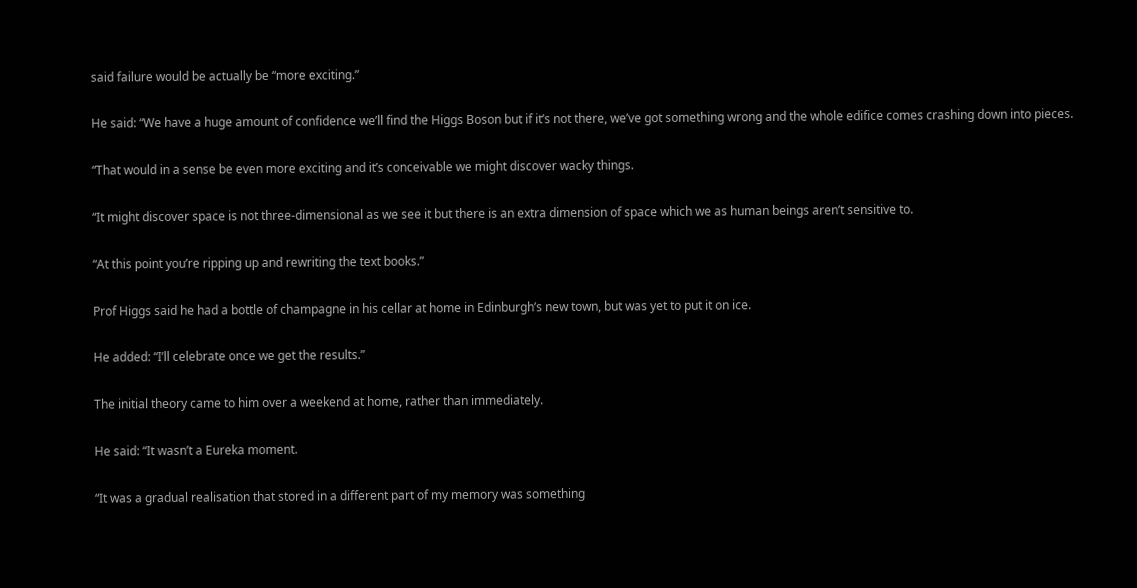said failure would be actually be “more exciting.”

He said: “We have a huge amount of confidence we’ll find the Higgs Boson but if it’s not there, we’ve got something wrong and the whole edifice comes crashing down into pieces.

“That would in a sense be even more exciting and it’s conceivable we might discover wacky things.

“It might discover space is not three-dimensional as we see it but there is an extra dimension of space which we as human beings aren’t sensitive to.

“At this point you’re ripping up and rewriting the text books.”

Prof Higgs said he had a bottle of champagne in his cellar at home in Edinburgh’s new town, but was yet to put it on ice.

He added: “I’ll celebrate once we get the results.”

The initial theory came to him over a weekend at home, rather than immediately.

He said: “It wasn’t a Eureka moment.

“It was a gradual realisation that stored in a different part of my memory was something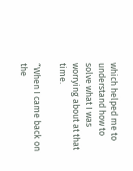which helped me to understand how to solve what I was worrying about at that time.

“When I came back on the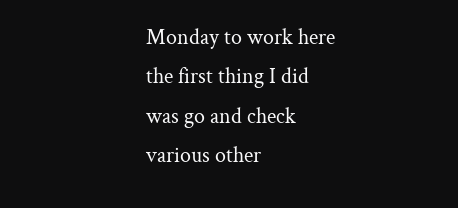Monday to work here the first thing I did was go and check various other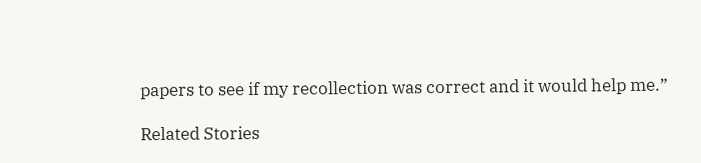papers to see if my recollection was correct and it would help me.”

Related Stories